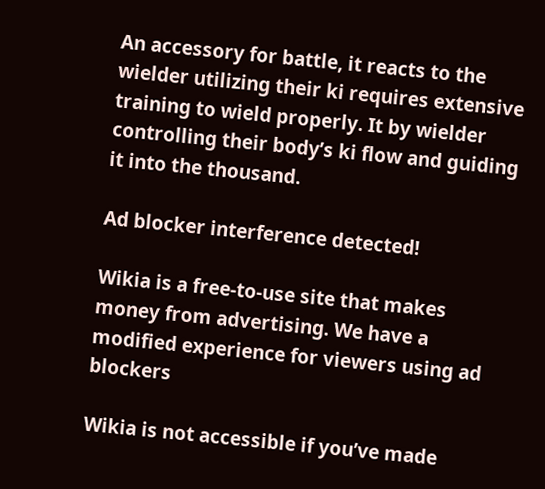An accessory for battle, it reacts to the wielder utilizing their ki requires extensive training to wield properly. It by wielder controlling their body’s ki flow and guiding it into the thousand.

Ad blocker interference detected!

Wikia is a free-to-use site that makes money from advertising. We have a modified experience for viewers using ad blockers

Wikia is not accessible if you’ve made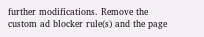further modifications. Remove the custom ad blocker rule(s) and the page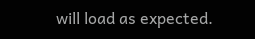will load as expected.